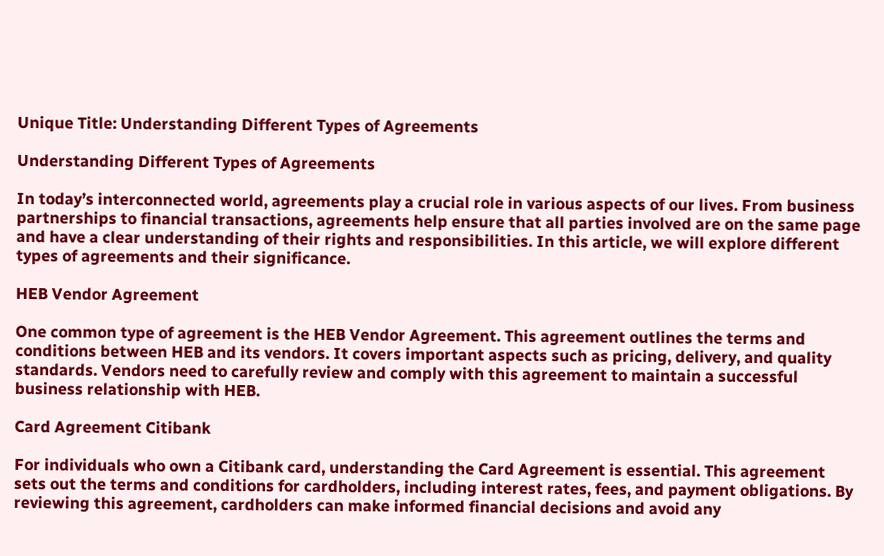Unique Title: Understanding Different Types of Agreements

Understanding Different Types of Agreements

In today’s interconnected world, agreements play a crucial role in various aspects of our lives. From business partnerships to financial transactions, agreements help ensure that all parties involved are on the same page and have a clear understanding of their rights and responsibilities. In this article, we will explore different types of agreements and their significance.

HEB Vendor Agreement

One common type of agreement is the HEB Vendor Agreement. This agreement outlines the terms and conditions between HEB and its vendors. It covers important aspects such as pricing, delivery, and quality standards. Vendors need to carefully review and comply with this agreement to maintain a successful business relationship with HEB.

Card Agreement Citibank

For individuals who own a Citibank card, understanding the Card Agreement is essential. This agreement sets out the terms and conditions for cardholders, including interest rates, fees, and payment obligations. By reviewing this agreement, cardholders can make informed financial decisions and avoid any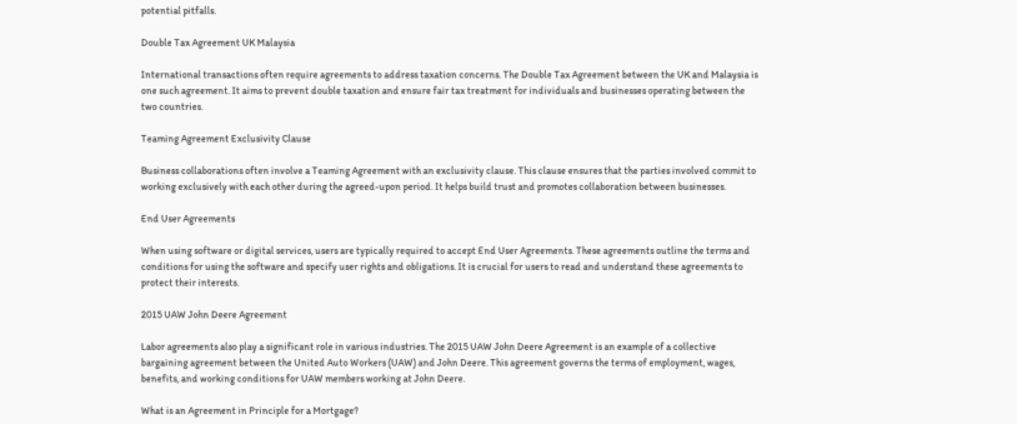potential pitfalls.

Double Tax Agreement UK Malaysia

International transactions often require agreements to address taxation concerns. The Double Tax Agreement between the UK and Malaysia is one such agreement. It aims to prevent double taxation and ensure fair tax treatment for individuals and businesses operating between the two countries.

Teaming Agreement Exclusivity Clause

Business collaborations often involve a Teaming Agreement with an exclusivity clause. This clause ensures that the parties involved commit to working exclusively with each other during the agreed-upon period. It helps build trust and promotes collaboration between businesses.

End User Agreements

When using software or digital services, users are typically required to accept End User Agreements. These agreements outline the terms and conditions for using the software and specify user rights and obligations. It is crucial for users to read and understand these agreements to protect their interests.

2015 UAW John Deere Agreement

Labor agreements also play a significant role in various industries. The 2015 UAW John Deere Agreement is an example of a collective bargaining agreement between the United Auto Workers (UAW) and John Deere. This agreement governs the terms of employment, wages, benefits, and working conditions for UAW members working at John Deere.

What is an Agreement in Principle for a Mortgage?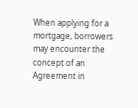When applying for a mortgage, borrowers may encounter the concept of an Agreement in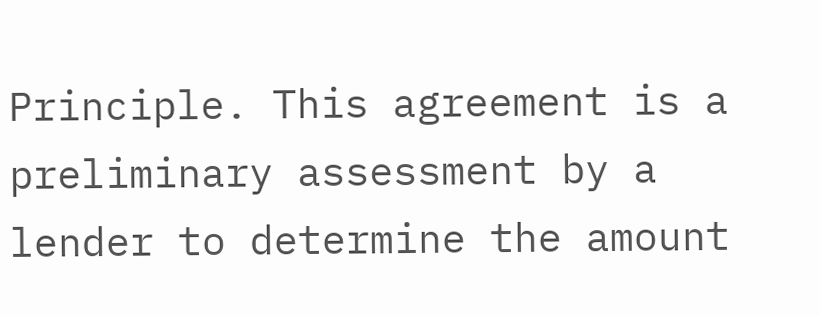Principle. This agreement is a preliminary assessment by a lender to determine the amount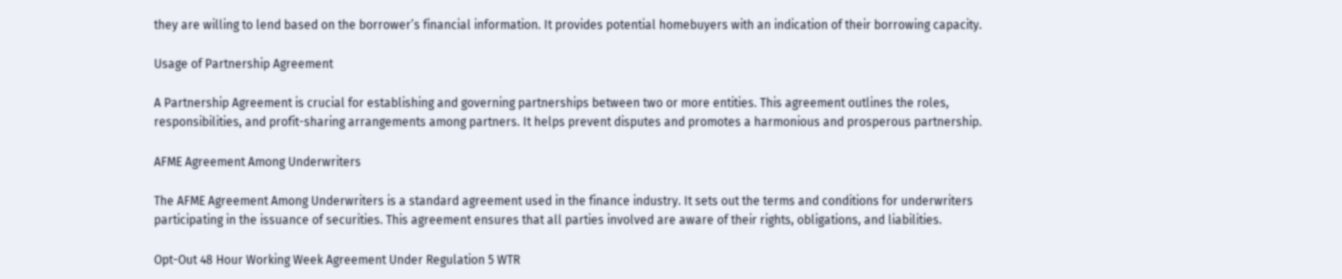they are willing to lend based on the borrower’s financial information. It provides potential homebuyers with an indication of their borrowing capacity.

Usage of Partnership Agreement

A Partnership Agreement is crucial for establishing and governing partnerships between two or more entities. This agreement outlines the roles, responsibilities, and profit-sharing arrangements among partners. It helps prevent disputes and promotes a harmonious and prosperous partnership.

AFME Agreement Among Underwriters

The AFME Agreement Among Underwriters is a standard agreement used in the finance industry. It sets out the terms and conditions for underwriters participating in the issuance of securities. This agreement ensures that all parties involved are aware of their rights, obligations, and liabilities.

Opt-Out 48 Hour Working Week Agreement Under Regulation 5 WTR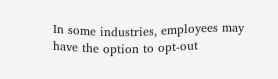In some industries, employees may have the option to opt-out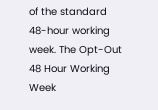of the standard 48-hour working week. The Opt-Out 48 Hour Working Week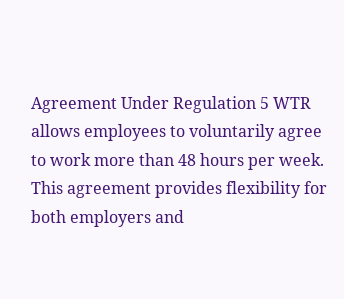Agreement Under Regulation 5 WTR allows employees to voluntarily agree to work more than 48 hours per week. This agreement provides flexibility for both employers and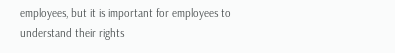employees, but it is important for employees to understand their rights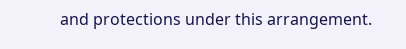and protections under this arrangement.